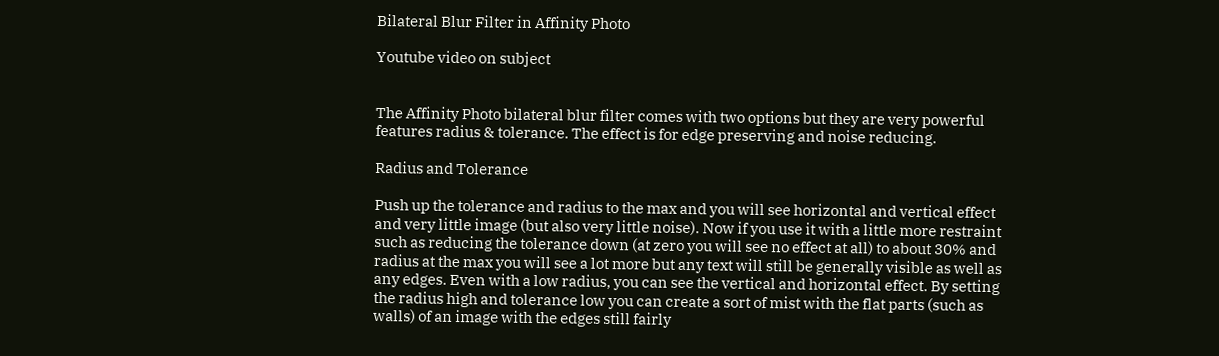Bilateral Blur Filter in Affinity Photo

Youtube video on subject


The Affinity Photo bilateral blur filter comes with two options but they are very powerful features radius & tolerance. The effect is for edge preserving and noise reducing.

Radius and Tolerance

Push up the tolerance and radius to the max and you will see horizontal and vertical effect and very little image (but also very little noise). Now if you use it with a little more restraint such as reducing the tolerance down (at zero you will see no effect at all) to about 30% and radius at the max you will see a lot more but any text will still be generally visible as well as any edges. Even with a low radius, you can see the vertical and horizontal effect. By setting the radius high and tolerance low you can create a sort of mist with the flat parts (such as walls) of an image with the edges still fairly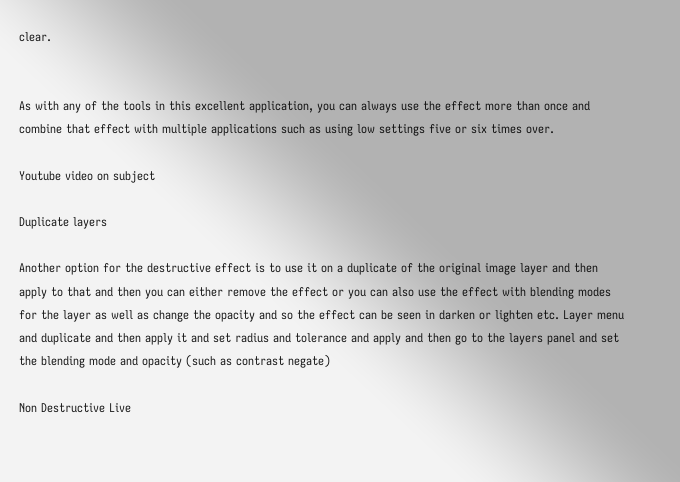clear.


As with any of the tools in this excellent application, you can always use the effect more than once and combine that effect with multiple applications such as using low settings five or six times over.

Youtube video on subject

Duplicate layers

Another option for the destructive effect is to use it on a duplicate of the original image layer and then apply to that and then you can either remove the effect or you can also use the effect with blending modes for the layer as well as change the opacity and so the effect can be seen in darken or lighten etc. Layer menu and duplicate and then apply it and set radius and tolerance and apply and then go to the layers panel and set the blending mode and opacity (such as contrast negate)

Non Destructive Live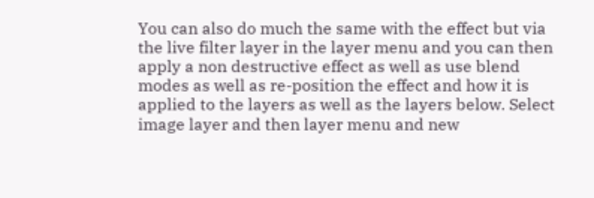You can also do much the same with the effect but via the live filter layer in the layer menu and you can then apply a non destructive effect as well as use blend modes as well as re-position the effect and how it is applied to the layers as well as the layers below. Select image layer and then layer menu and new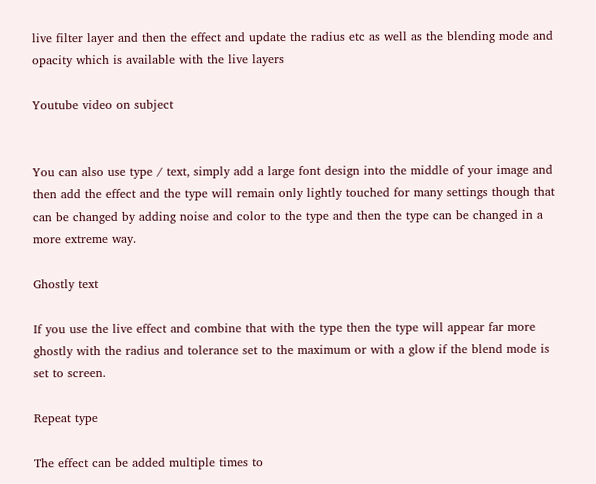live filter layer and then the effect and update the radius etc as well as the blending mode and opacity which is available with the live layers

Youtube video on subject


You can also use type / text, simply add a large font design into the middle of your image and then add the effect and the type will remain only lightly touched for many settings though that can be changed by adding noise and color to the type and then the type can be changed in a more extreme way.

Ghostly text

If you use the live effect and combine that with the type then the type will appear far more ghostly with the radius and tolerance set to the maximum or with a glow if the blend mode is set to screen.

Repeat type

The effect can be added multiple times to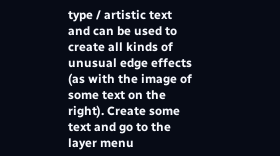type / artistic text and can be used to create all kinds of unusual edge effects (as with the image of some text on the right). Create some text and go to the layer menu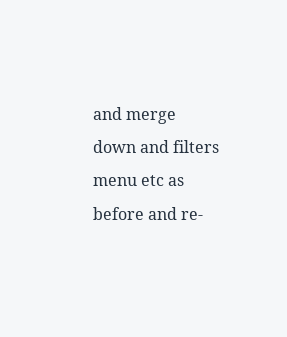and merge down and filters menu etc as before and re-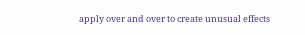apply over and over to create unusual effects